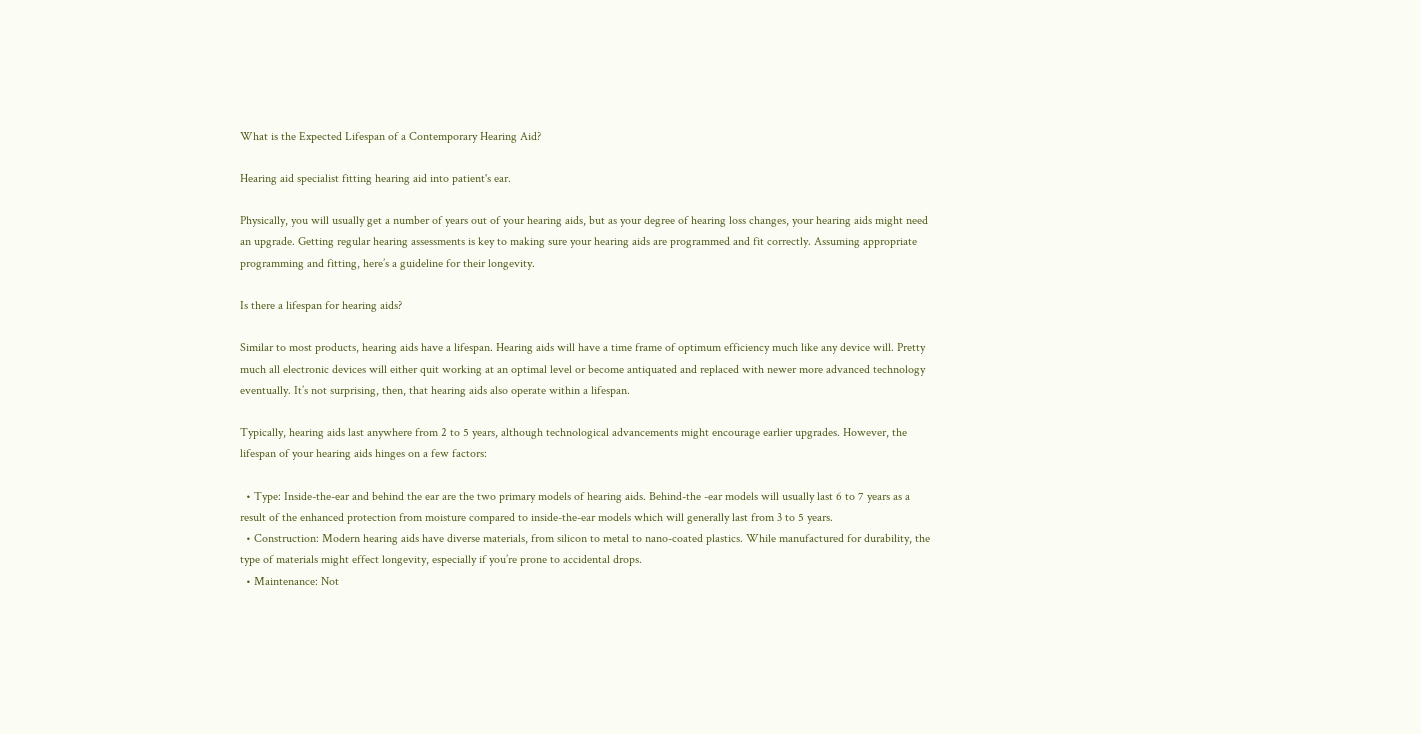What is the Expected Lifespan of a Contemporary Hearing Aid?

Hearing aid specialist fitting hearing aid into patient's ear.

Physically, you will usually get a number of years out of your hearing aids, but as your degree of hearing loss changes, your hearing aids might need an upgrade. Getting regular hearing assessments is key to making sure your hearing aids are programmed and fit correctly. Assuming appropriate programming and fitting, here’s a guideline for their longevity.

Is there a lifespan for hearing aids?

Similar to most products, hearing aids have a lifespan. Hearing aids will have a time frame of optimum efficiency much like any device will. Pretty much all electronic devices will either quit working at an optimal level or become antiquated and replaced with newer more advanced technology eventually. It’s not surprising, then, that hearing aids also operate within a lifespan.

Typically, hearing aids last anywhere from 2 to 5 years, although technological advancements might encourage earlier upgrades. However, the lifespan of your hearing aids hinges on a few factors:

  • Type: Inside-the-ear and behind the ear are the two primary models of hearing aids. Behind-the -ear models will usually last 6 to 7 years as a result of the enhanced protection from moisture compared to inside-the-ear models which will generally last from 3 to 5 years.
  • Construction: Modern hearing aids have diverse materials, from silicon to metal to nano-coated plastics. While manufactured for durability, the type of materials might effect longevity, especially if you’re prone to accidental drops.
  • Maintenance: Not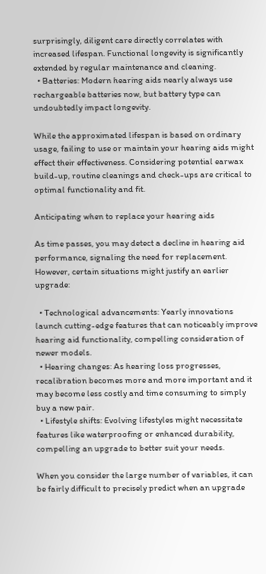surprisingly, diligent care directly correlates with increased lifespan. Functional longevity is significantly extended by regular maintenance and cleaning.
  • Batteries: Modern hearing aids nearly always use rechargeable batteries now, but battery type can undoubtedly impact longevity.

While the approximated lifespan is based on ordinary usage, failing to use or maintain your hearing aids might effect their effectiveness. Considering potential earwax build-up, routine cleanings and check-ups are critical to optimal functionality and fit.

Anticipating when to replace your hearing aids

As time passes, you may detect a decline in hearing aid performance, signaling the need for replacement. However, certain situations might justify an earlier upgrade:

  • Technological advancements: Yearly innovations launch cutting-edge features that can noticeably improve hearing aid functionality, compelling consideration of newer models.
  • Hearing changes: As hearing loss progresses, recalibration becomes more and more important and it may become less costly and time consuming to simply buy a new pair.
  • Lifestyle shifts: Evolving lifestyles might necessitate features like waterproofing or enhanced durability, compelling an upgrade to better suit your needs.

When you consider the large number of variables, it can be fairly difficult to precisely predict when an upgrade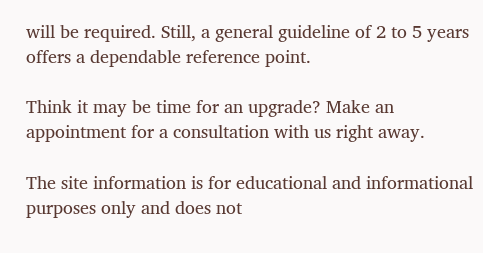will be required. Still, a general guideline of 2 to 5 years offers a dependable reference point.

Think it may be time for an upgrade? Make an appointment for a consultation with us right away.

The site information is for educational and informational purposes only and does not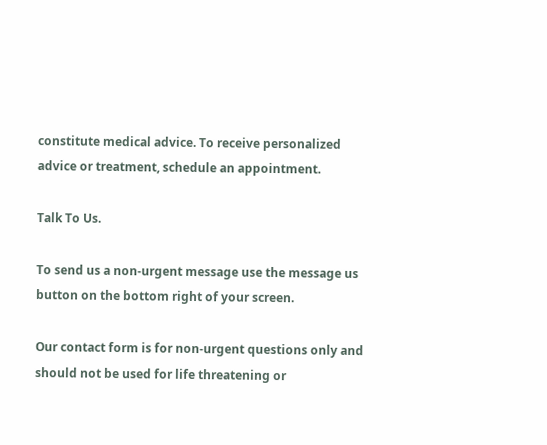constitute medical advice. To receive personalized advice or treatment, schedule an appointment.

Talk To Us.

To send us a non-urgent message use the message us button on the bottom right of your screen.

Our contact form is for non-urgent questions only and should not be used for life threatening or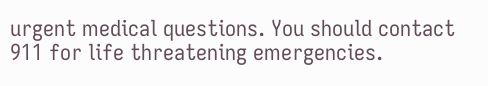urgent medical questions. You should contact 911 for life threatening emergencies.